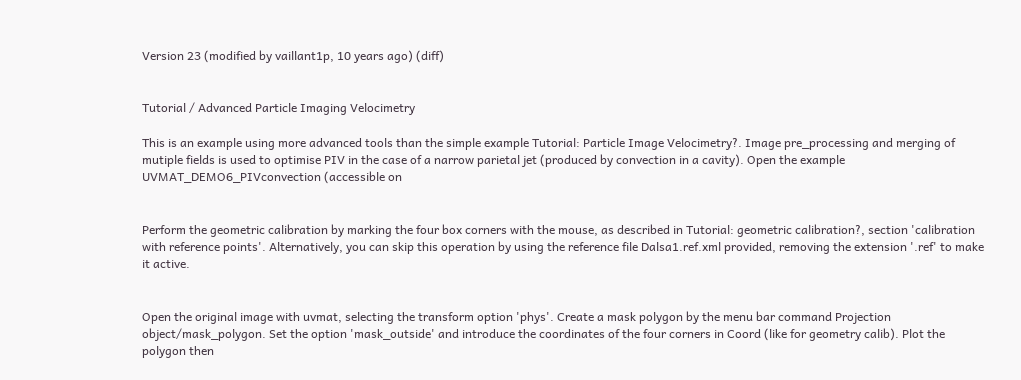Version 23 (modified by vaillant1p, 10 years ago) (diff)


Tutorial / Advanced Particle Imaging Velocimetry

This is an example using more advanced tools than the simple example Tutorial: Particle Image Velocimetry?. Image pre_processing and merging of mutiple fields is used to optimise PIV in the case of a narrow parietal jet (produced by convection in a cavity). Open the example UVMAT_DEMO6_PIVconvection (accessible on


Perform the geometric calibration by marking the four box corners with the mouse, as described in Tutorial: geometric calibration?, section 'calibration with reference points'. Alternatively, you can skip this operation by using the reference file Dalsa1.ref.xml provided, removing the extension '.ref' to make it active.


Open the original image with uvmat, selecting the transform option 'phys'. Create a mask polygon by the menu bar command Projection object/mask_polygon. Set the option 'mask_outside' and introduce the coordinates of the four corners in Coord (like for geometry calib). Plot the polygon then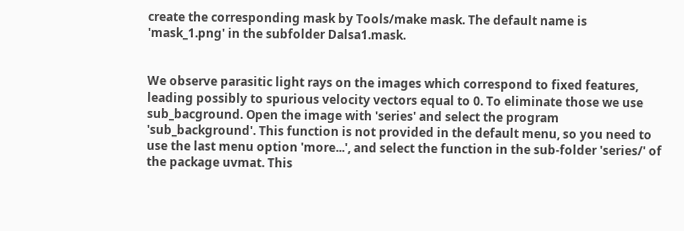create the corresponding mask by Tools/make mask. The default name is 'mask_1.png' in the subfolder Dalsa1.mask.


We observe parasitic light rays on the images which correspond to fixed features, leading possibly to spurious velocity vectors equal to 0. To eliminate those we use sub_bacground. Open the image with 'series' and select the program 'sub_background'. This function is not provided in the default menu, so you need to use the last menu option 'more...', and select the function in the sub-folder 'series/' of the package uvmat. This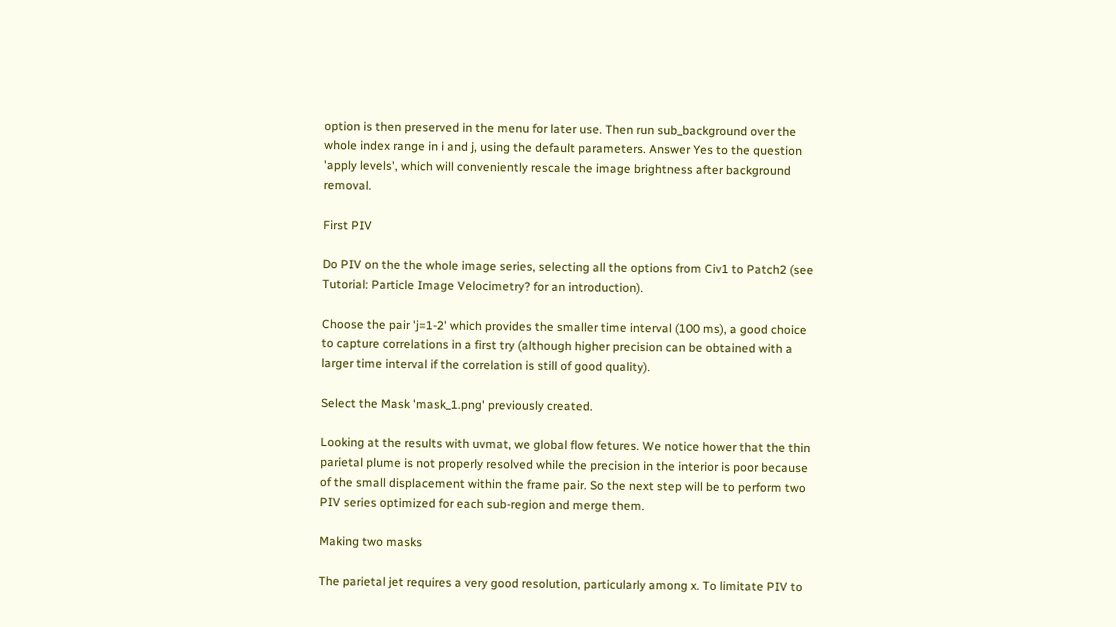option is then preserved in the menu for later use. Then run sub_background over the whole index range in i and j, using the default parameters. Answer Yes to the question 'apply levels', which will conveniently rescale the image brightness after background removal.

First PIV

Do PIV on the the whole image series, selecting all the options from Civ1 to Patch2 (see Tutorial: Particle Image Velocimetry? for an introduction).

Choose the pair 'j=1-2' which provides the smaller time interval (100 ms), a good choice to capture correlations in a first try (although higher precision can be obtained with a larger time interval if the correlation is still of good quality).

Select the Mask 'mask_1.png' previously created.

Looking at the results with uvmat, we global flow fetures. We notice hower that the thin parietal plume is not properly resolved while the precision in the interior is poor because of the small displacement within the frame pair. So the next step will be to perform two PIV series optimized for each sub-region and merge them.

Making two masks

The parietal jet requires a very good resolution, particularly among x. To limitate PIV to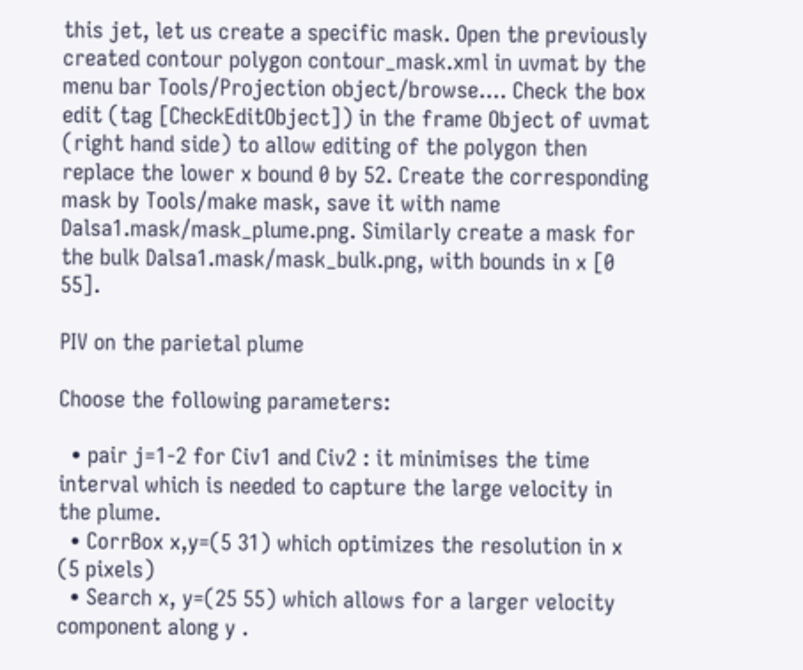this jet, let us create a specific mask. Open the previously created contour polygon contour_mask.xml in uvmat by the menu bar Tools/Projection object/browse.... Check the box edit (tag [CheckEditObject]) in the frame Object of uvmat (right hand side) to allow editing of the polygon then replace the lower x bound 0 by 52. Create the corresponding mask by Tools/make mask, save it with name Dalsa1.mask/mask_plume.png. Similarly create a mask for the bulk Dalsa1.mask/mask_bulk.png, with bounds in x [0 55].

PIV on the parietal plume

Choose the following parameters:

  • pair j=1-2 for Civ1 and Civ2 : it minimises the time interval which is needed to capture the large velocity in the plume.
  • CorrBox x,y=(5 31) which optimizes the resolution in x (5 pixels)
  • Search x, y=(25 55) which allows for a larger velocity component along y .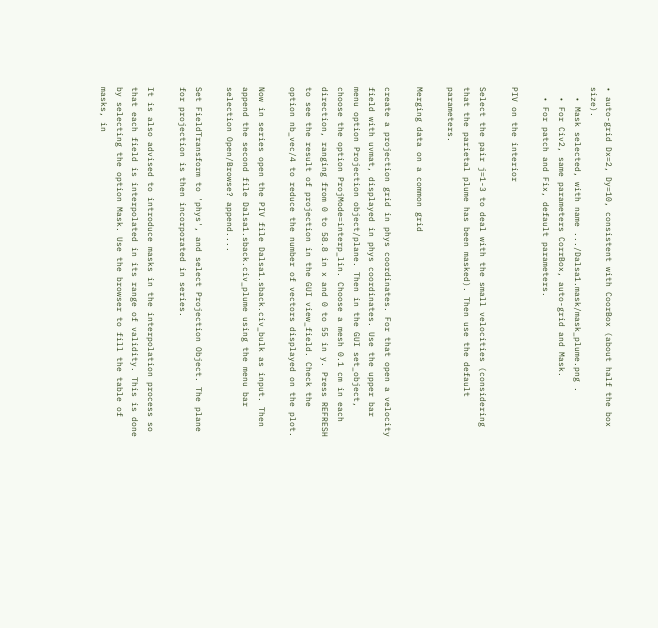• auto-grid Dx=2, Dy=10, consistent with CoorBox (about half the box size).
  • Mask selected, with name .../Dalsa1.mask/mask_plume.png .
  • For Civ2, same parameters CorrBox, auto-grid and Mask.
  • For patch and Fix, default parameters.

PIV on the interior

Select the pair j=1-3 to deal with the small velocities (considering that the parietal plume has been masked). Then use the default parameters.

Merging data on a common grid

create a projection grid in phys coordinates. For that open a velocity field with uvmat, displayed in phys coordinates. Use the upper bar menu option Projection object/plane. Then in the GUI set_object, choose the option ProjMode=interp_lin. Choose a mesh 0.1 cm in each direction, ranging from 0 to 58.8 in x and 0 to 55 in y. Press REFRESH to see the result of projection in the GUI view_field. Check the option nb_vec/4 to reduce the number of vectors displayed on the plot.

Now in series open the PIV file Dalsa1.sback.civ_bulk as input. Then append the second file Dalsa1.sback.civ_plume using the menu bar selection Open/Browse? append....

Set FieldTransform to 'phys', and select Projection Object. The plane for projection is then incorporated in series.

It is also advised to introduce masks in the interpolation process so that each field is interpolated in its range of validity. This is done by selecting the option Mask. Use the browser to fill the table of masks, in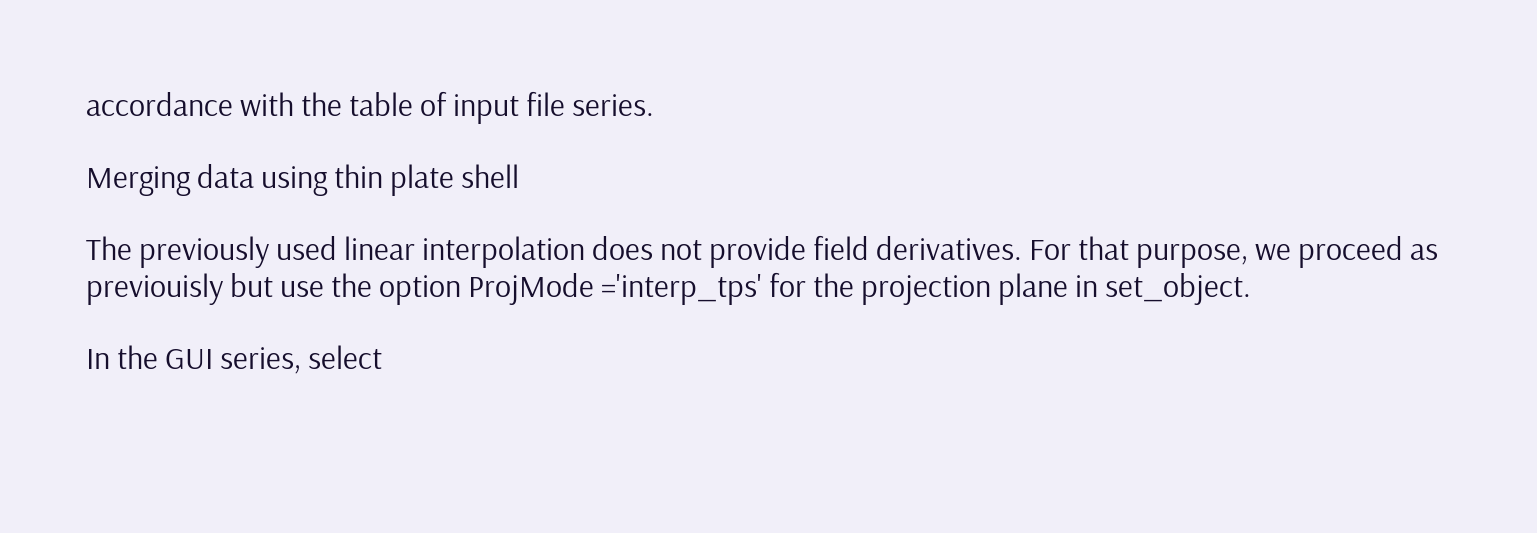accordance with the table of input file series.

Merging data using thin plate shell

The previously used linear interpolation does not provide field derivatives. For that purpose, we proceed as previouisly but use the option ProjMode ='interp_tps' for the projection plane in set_object.

In the GUI series, select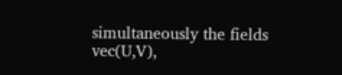simultaneously the fields vec(U,V),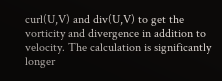curl(U,V) and div(U,V) to get the vorticity and divergence in addition to velocity. The calculation is significantly longer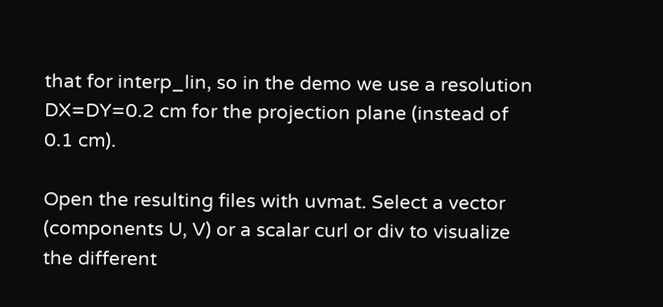that for interp_lin, so in the demo we use a resolution DX=DY=0.2 cm for the projection plane (instead of 0.1 cm).

Open the resulting files with uvmat. Select a vector (components U, V) or a scalar curl or div to visualize the different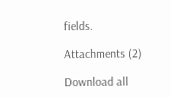fields.

Attachments (2)

Download all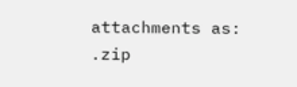attachments as: .zip